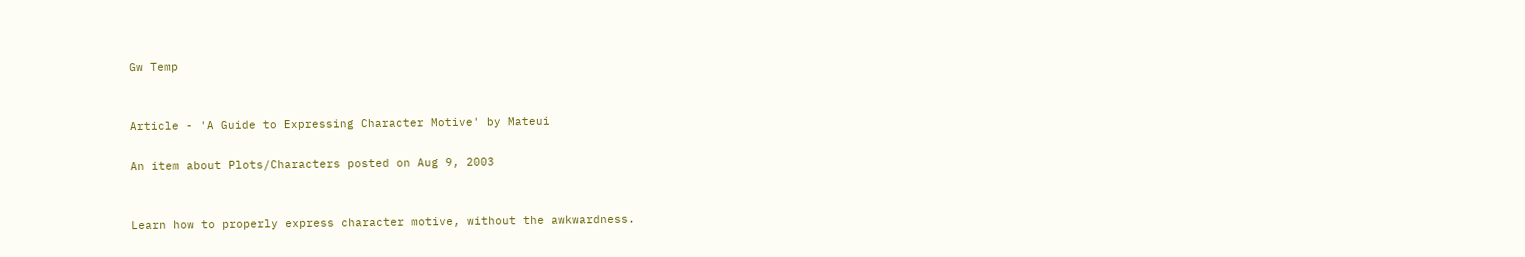Gw Temp


Article - 'A Guide to Expressing Character Motive' by Mateui

An item about Plots/Characters posted on Aug 9, 2003


Learn how to properly express character motive, without the awkwardness.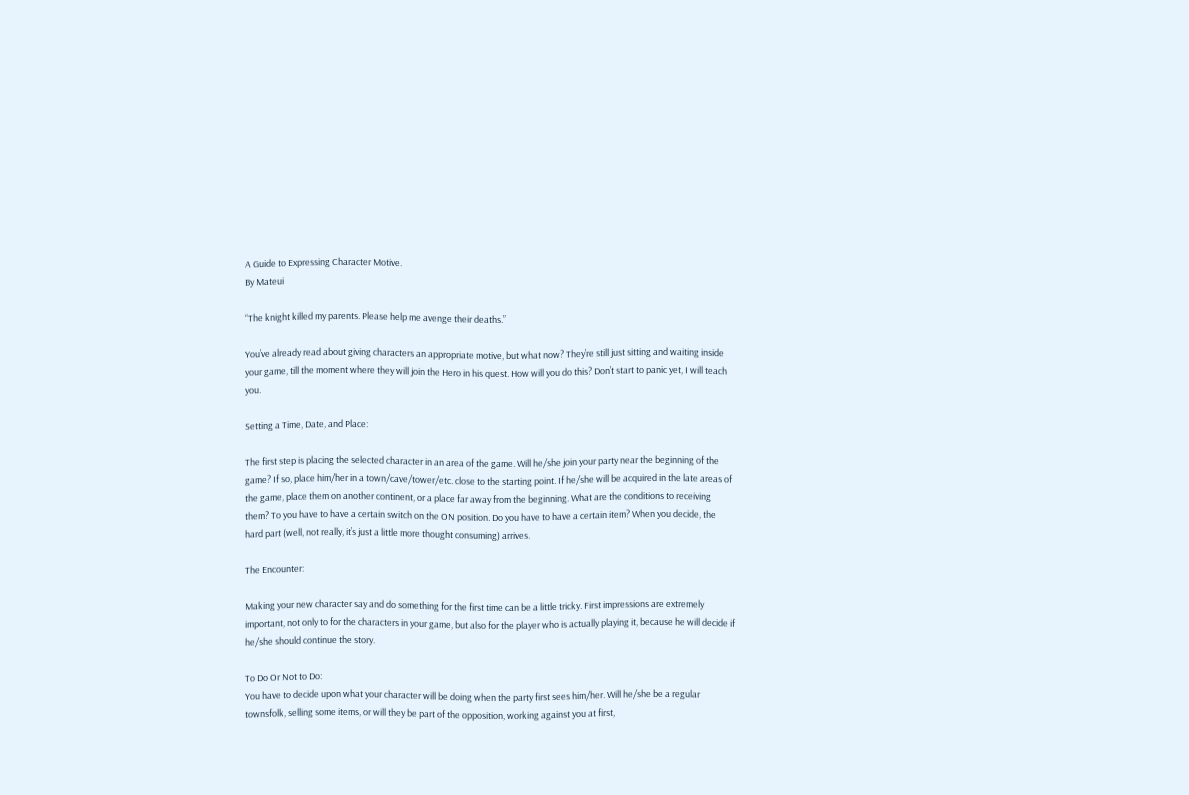A Guide to Expressing Character Motive.
By Mateui

“The knight killed my parents. Please help me avenge their deaths.”

You’ve already read about giving characters an appropriate motive, but what now? They’re still just sitting and waiting inside your game, till the moment where they will join the Hero in his quest. How will you do this? Don’t start to panic yet, I will teach you.

Setting a Time, Date, and Place:

The first step is placing the selected character in an area of the game. Will he/she join your party near the beginning of the game? If so, place him/her in a town/cave/tower/etc. close to the starting point. If he/she will be acquired in the late areas of the game, place them on another continent, or a place far away from the beginning. What are the conditions to receiving them? To you have to have a certain switch on the ON position. Do you have to have a certain item? When you decide, the hard part (well, not really, it’s just a little more thought consuming) arrives.

The Encounter:

Making your new character say and do something for the first time can be a little tricky. First impressions are extremely important, not only to for the characters in your game, but also for the player who is actually playing it, because he will decide if he/she should continue the story.

To Do Or Not to Do:
You have to decide upon what your character will be doing when the party first sees him/her. Will he/she be a regular townsfolk, selling some items, or will they be part of the opposition, working against you at first,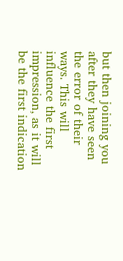but then joining you after they have seen the error of their ways. This will influence the first impression, as it will be the first indication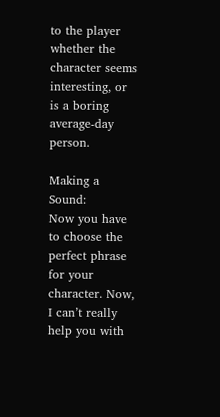to the player whether the character seems interesting, or is a boring average-day person.

Making a Sound:
Now you have to choose the perfect phrase for your character. Now, I can’t really help you with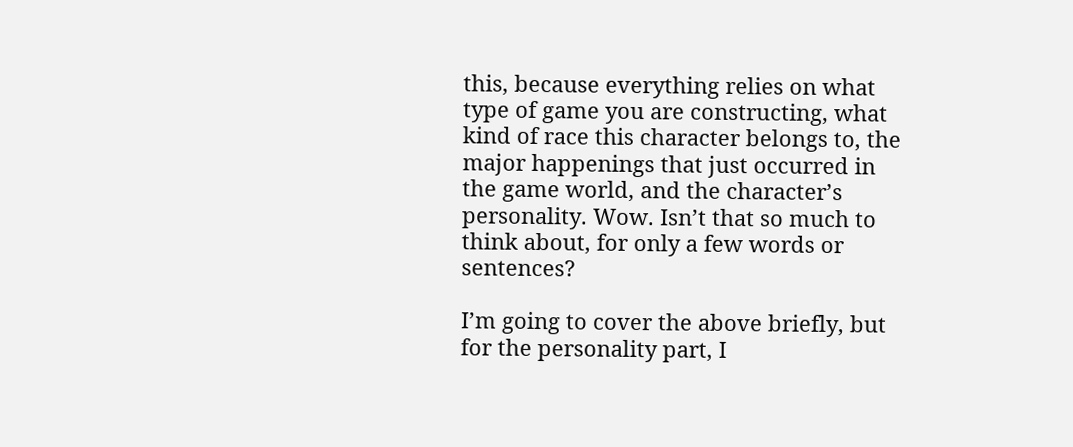this, because everything relies on what type of game you are constructing, what kind of race this character belongs to, the major happenings that just occurred in the game world, and the character’s personality. Wow. Isn’t that so much to think about, for only a few words or sentences?

I’m going to cover the above briefly, but for the personality part, I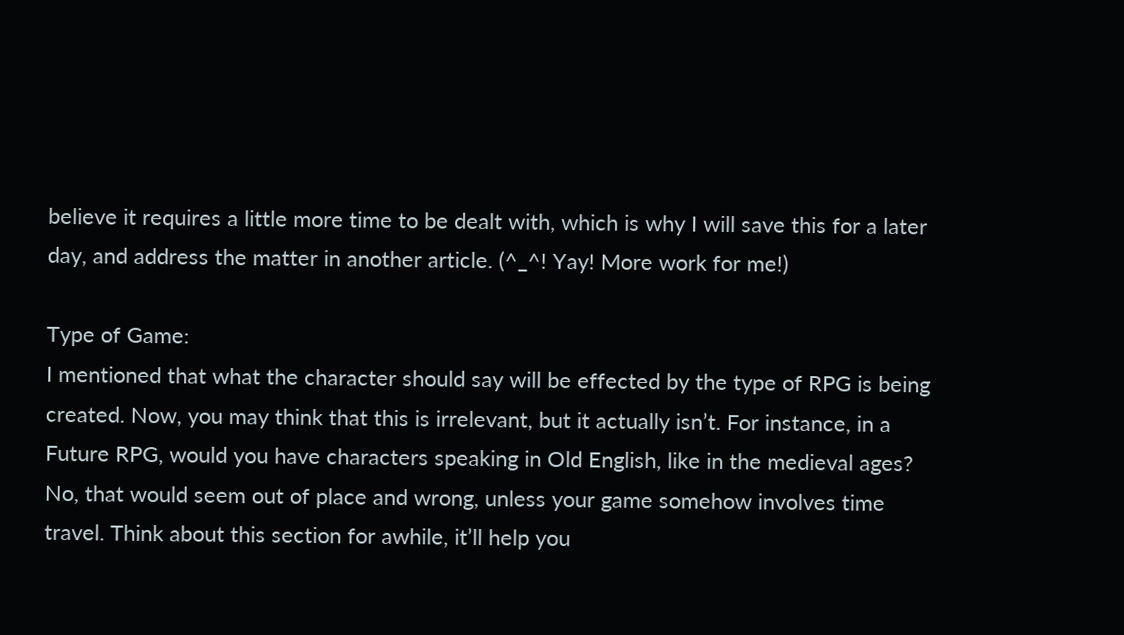believe it requires a little more time to be dealt with, which is why I will save this for a later day, and address the matter in another article. (^_^! Yay! More work for me!)

Type of Game:
I mentioned that what the character should say will be effected by the type of RPG is being created. Now, you may think that this is irrelevant, but it actually isn’t. For instance, in a Future RPG, would you have characters speaking in Old English, like in the medieval ages? No, that would seem out of place and wrong, unless your game somehow involves time travel. Think about this section for awhile, it’ll help you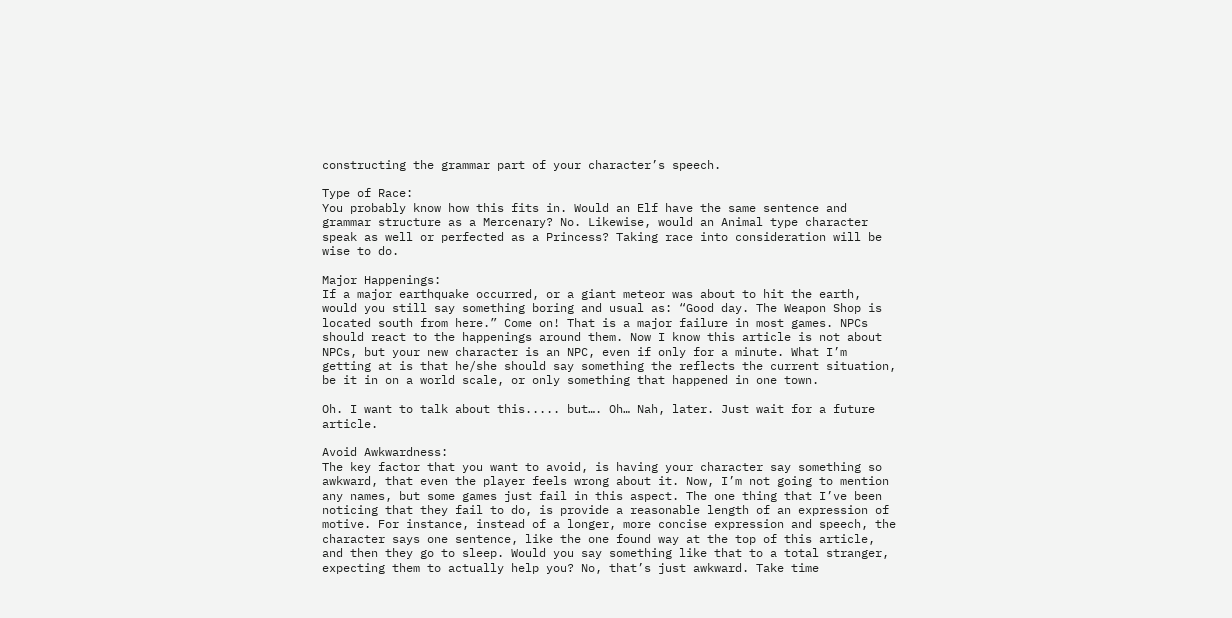constructing the grammar part of your character’s speech.

Type of Race:
You probably know how this fits in. Would an Elf have the same sentence and grammar structure as a Mercenary? No. Likewise, would an Animal type character speak as well or perfected as a Princess? Taking race into consideration will be wise to do.

Major Happenings:
If a major earthquake occurred, or a giant meteor was about to hit the earth, would you still say something boring and usual as: “Good day. The Weapon Shop is located south from here.” Come on! That is a major failure in most games. NPCs should react to the happenings around them. Now I know this article is not about NPCs, but your new character is an NPC, even if only for a minute. What I’m getting at is that he/she should say something the reflects the current situation, be it in on a world scale, or only something that happened in one town.

Oh. I want to talk about this..... but…. Oh… Nah, later. Just wait for a future article.

Avoid Awkwardness:
The key factor that you want to avoid, is having your character say something so awkward, that even the player feels wrong about it. Now, I’m not going to mention any names, but some games just fail in this aspect. The one thing that I’ve been noticing that they fail to do, is provide a reasonable length of an expression of motive. For instance, instead of a longer, more concise expression and speech, the character says one sentence, like the one found way at the top of this article, and then they go to sleep. Would you say something like that to a total stranger, expecting them to actually help you? No, that’s just awkward. Take time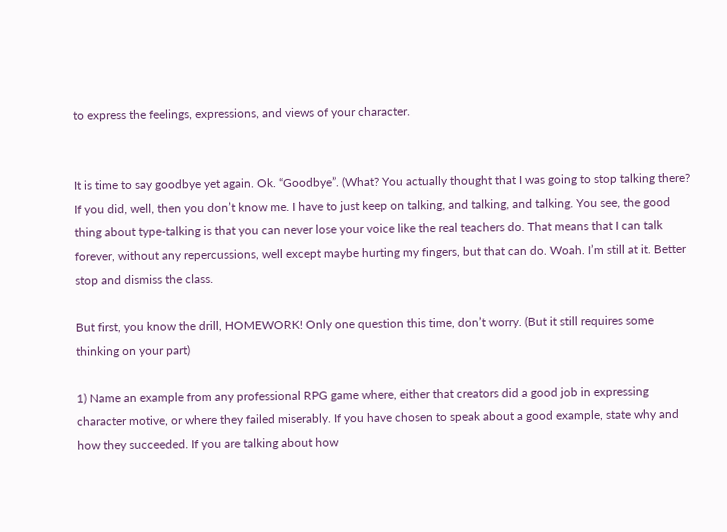to express the feelings, expressions, and views of your character.


It is time to say goodbye yet again. Ok. “Goodbye”. (What? You actually thought that I was going to stop talking there? If you did, well, then you don’t know me. I have to just keep on talking, and talking, and talking. You see, the good thing about type-talking is that you can never lose your voice like the real teachers do. That means that I can talk forever, without any repercussions, well except maybe hurting my fingers, but that can do. Woah. I’m still at it. Better stop and dismiss the class.

But first, you know the drill, HOMEWORK! Only one question this time, don’t worry. (But it still requires some thinking on your part)

1) Name an example from any professional RPG game where, either that creators did a good job in expressing character motive, or where they failed miserably. If you have chosen to speak about a good example, state why and how they succeeded. If you are talking about how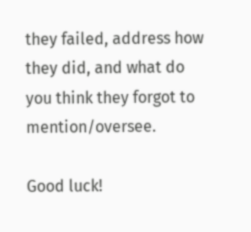they failed, address how they did, and what do you think they forgot to mention/oversee.

Good luck!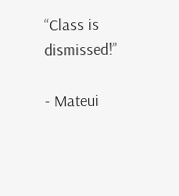“Class is dismissed!”

- Mateui